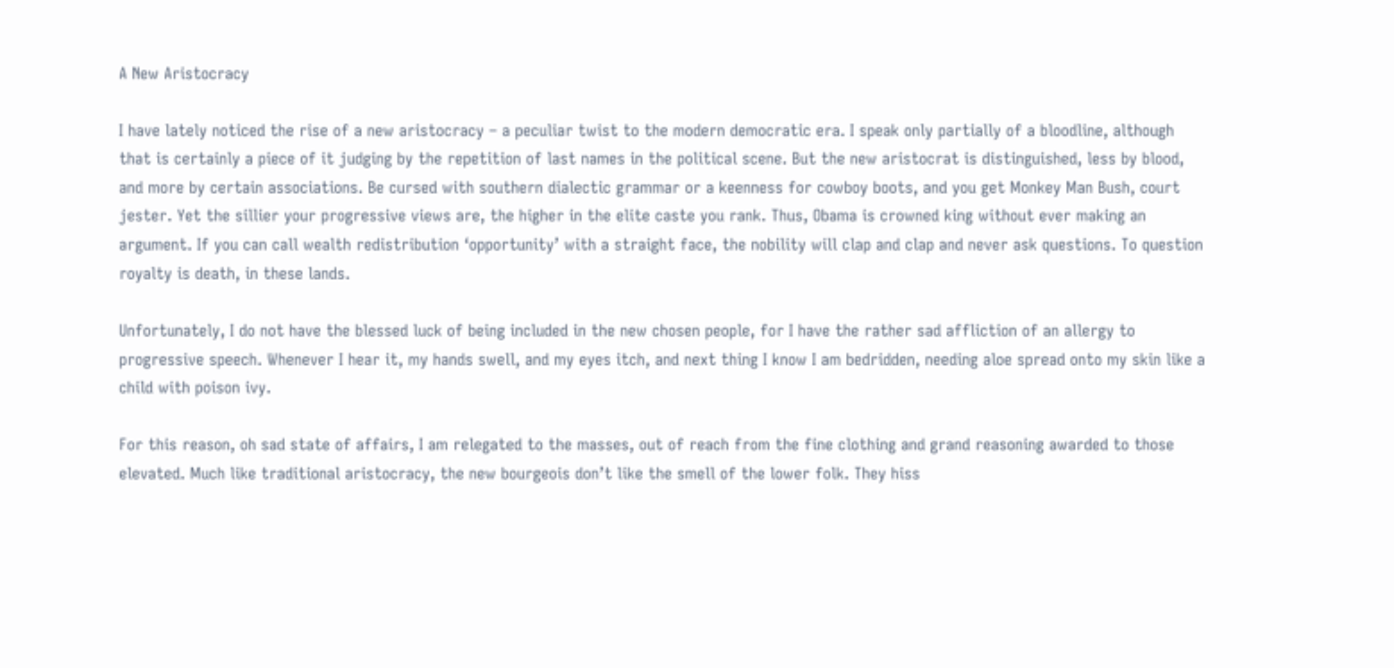A New Aristocracy

I have lately noticed the rise of a new aristocracy – a peculiar twist to the modern democratic era. I speak only partially of a bloodline, although that is certainly a piece of it judging by the repetition of last names in the political scene. But the new aristocrat is distinguished, less by blood, and more by certain associations. Be cursed with southern dialectic grammar or a keenness for cowboy boots, and you get Monkey Man Bush, court jester. Yet the sillier your progressive views are, the higher in the elite caste you rank. Thus, Obama is crowned king without ever making an argument. If you can call wealth redistribution ‘opportunity’ with a straight face, the nobility will clap and clap and never ask questions. To question royalty is death, in these lands.

Unfortunately, I do not have the blessed luck of being included in the new chosen people, for I have the rather sad affliction of an allergy to progressive speech. Whenever I hear it, my hands swell, and my eyes itch, and next thing I know I am bedridden, needing aloe spread onto my skin like a child with poison ivy.

For this reason, oh sad state of affairs, I am relegated to the masses, out of reach from the fine clothing and grand reasoning awarded to those elevated. Much like traditional aristocracy, the new bourgeois don’t like the smell of the lower folk. They hiss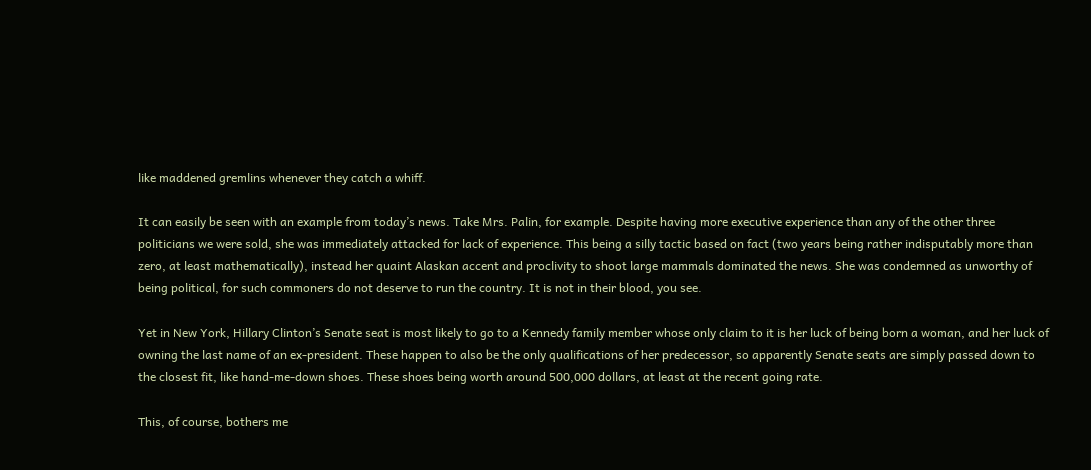like maddened gremlins whenever they catch a whiff.

It can easily be seen with an example from today’s news. Take Mrs. Palin, for example. Despite having more executive experience than any of the other three politicians we were sold, she was immediately attacked for lack of experience. This being a silly tactic based on fact (two years being rather indisputably more than zero, at least mathematically), instead her quaint Alaskan accent and proclivity to shoot large mammals dominated the news. She was condemned as unworthy of being political, for such commoners do not deserve to run the country. It is not in their blood, you see.

Yet in New York, Hillary Clinton’s Senate seat is most likely to go to a Kennedy family member whose only claim to it is her luck of being born a woman, and her luck of owning the last name of an ex-president. These happen to also be the only qualifications of her predecessor, so apparently Senate seats are simply passed down to the closest fit, like hand-me-down shoes. These shoes being worth around 500,000 dollars, at least at the recent going rate.

This, of course, bothers me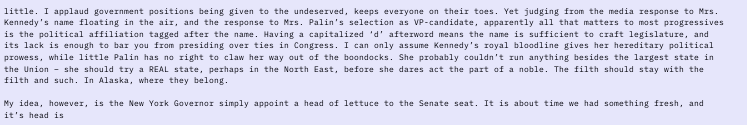little. I applaud government positions being given to the undeserved, keeps everyone on their toes. Yet judging from the media response to Mrs. Kennedy’s name floating in the air, and the response to Mrs. Palin’s selection as VP-candidate, apparently all that matters to most progressives is the political affiliation tagged after the name. Having a capitalized ‘d’ afterword means the name is sufficient to craft legislature, and its lack is enough to bar you from presiding over ties in Congress. I can only assume Kennedy’s royal bloodline gives her hereditary political prowess, while little Palin has no right to claw her way out of the boondocks. She probably couldn’t run anything besides the largest state in the Union – she should try a REAL state, perhaps in the North East, before she dares act the part of a noble. The filth should stay with the filth and such. In Alaska, where they belong.

My idea, however, is the New York Governor simply appoint a head of lettuce to the Senate seat. It is about time we had something fresh, and it’s head is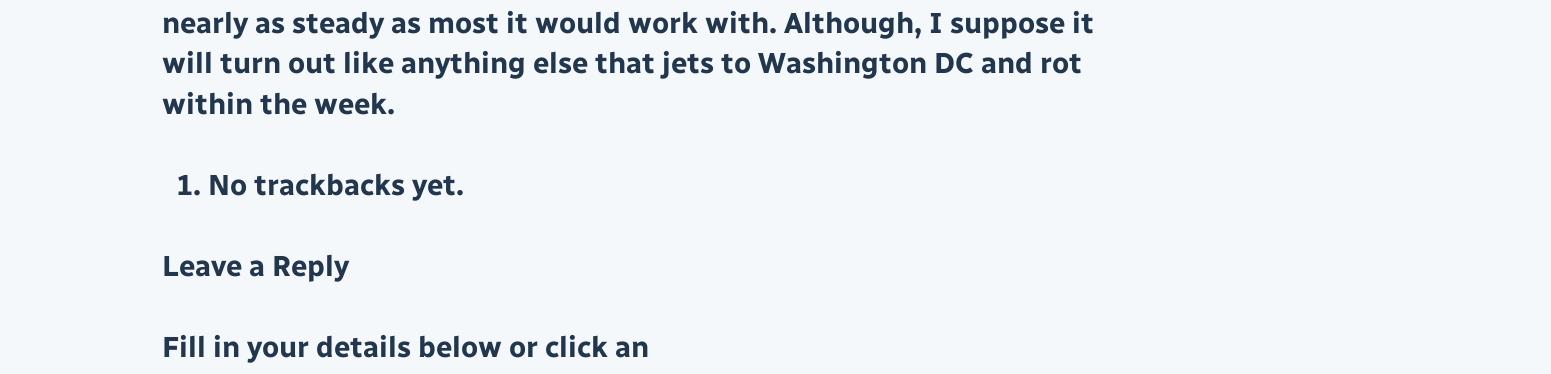nearly as steady as most it would work with. Although, I suppose it will turn out like anything else that jets to Washington DC and rot within the week.

  1. No trackbacks yet.

Leave a Reply

Fill in your details below or click an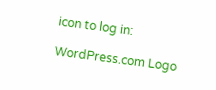icon to log in:

WordPress.com Logo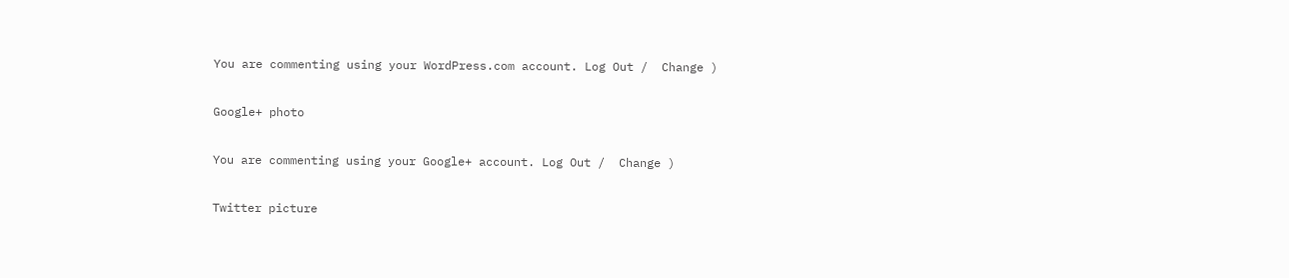You are commenting using your WordPress.com account. Log Out /  Change )

Google+ photo

You are commenting using your Google+ account. Log Out /  Change )

Twitter picture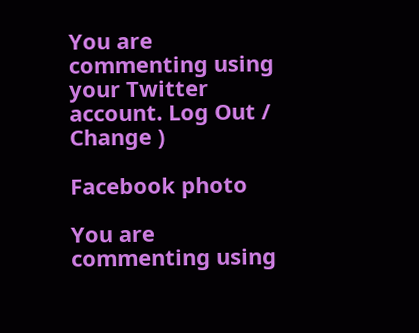You are commenting using your Twitter account. Log Out /  Change )

Facebook photo

You are commenting using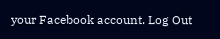your Facebook account. Log Out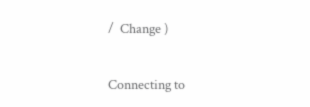/  Change )


Connecting to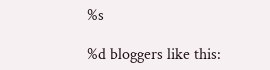%s

%d bloggers like this: